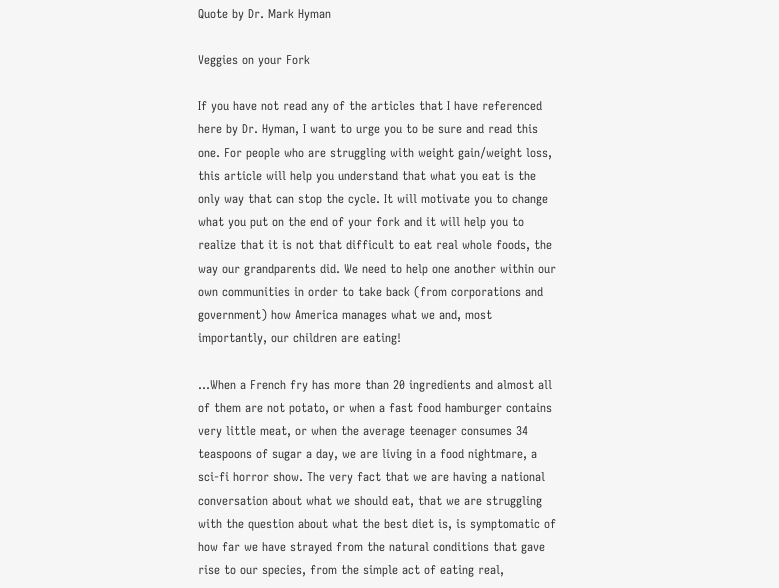Quote by Dr. Mark Hyman

Veggies on your Fork

If you have not read any of the articles that I have referenced here by Dr. Hyman, I want to urge you to be sure and read this one. For people who are struggling with weight gain/weight loss, this article will help you understand that what you eat is the only way that can stop the cycle. It will motivate you to change what you put on the end of your fork and it will help you to realize that it is not that difficult to eat real whole foods, the way our grandparents did. We need to help one another within our own communities in order to take back (from corporations and government) how America manages what we and, most importantly, our children are eating!

…When a French fry has more than 20 ingredients and almost all of them are not potato, or when a fast food hamburger contains very little meat, or when the average teenager consumes 34 teaspoons of sugar a day, we are living in a food nightmare, a sci-fi horror show. The very fact that we are having a national conversation about what we should eat, that we are struggling with the question about what the best diet is, is symptomatic of how far we have strayed from the natural conditions that gave rise to our species, from the simple act of eating real,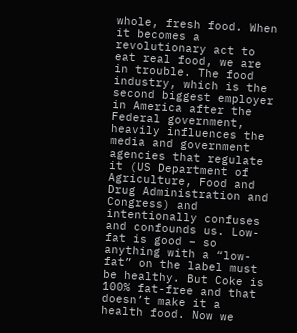whole, fresh food. When it becomes a revolutionary act to eat real food, we are in trouble. The food industry, which is the second biggest employer in America after the Federal government, heavily influences the media and government agencies that regulate it (US Department of Agriculture, Food and Drug Administration and Congress) and intentionally confuses and confounds us. Low-fat is good – so anything with a “low-fat” on the label must be healthy. But Coke is 100% fat-free and that doesn’t make it a health food. Now we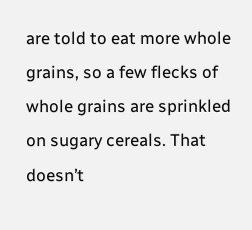are told to eat more whole grains, so a few flecks of whole grains are sprinkled on sugary cereals. That doesn’t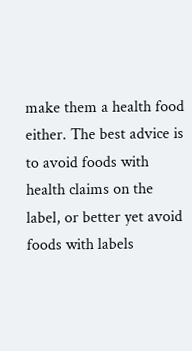make them a health food either. The best advice is to avoid foods with health claims on the label, or better yet avoid foods with labels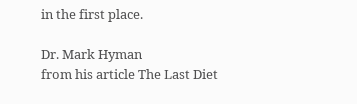in the first place.

Dr. Mark Hyman
from his article The Last Diet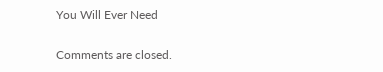You Will Ever Need

Comments are closed.